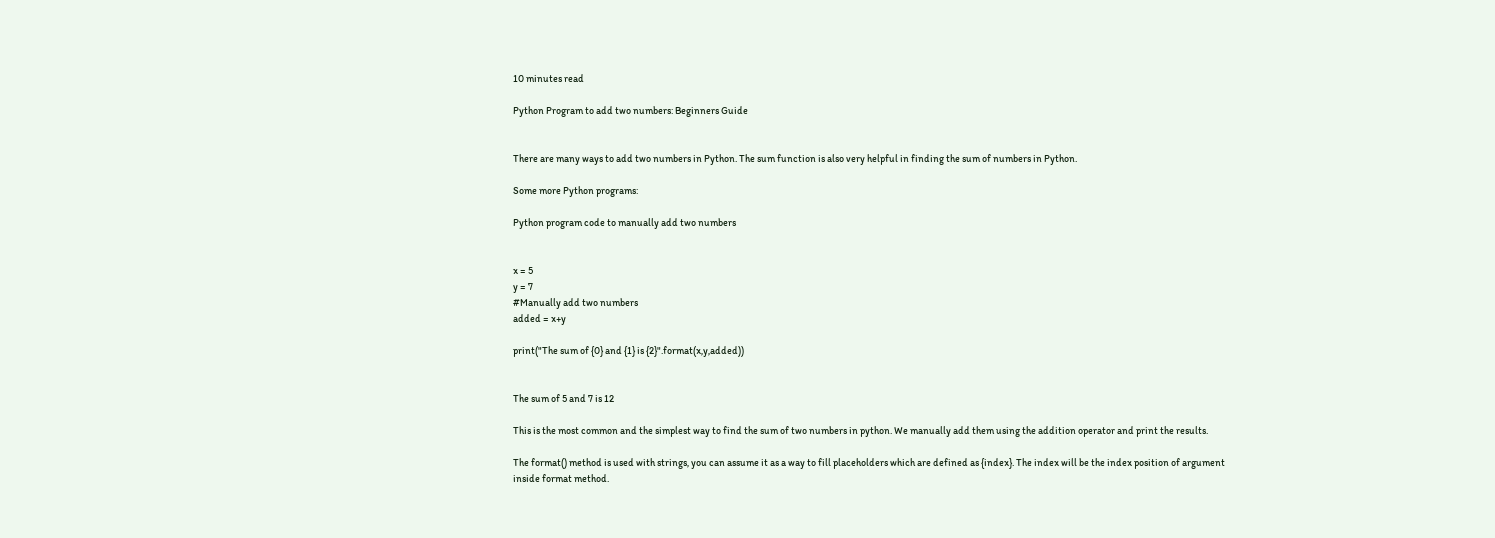10 minutes read

Python Program to add two numbers: Beginners Guide


There are many ways to add two numbers in Python. The sum function is also very helpful in finding the sum of numbers in Python.

Some more Python programs:

Python program code to manually add two numbers


x = 5
y = 7
#Manually add two numbers
added = x+y

print("The sum of {0} and {1} is {2}".format(x,y,added))


The sum of 5 and 7 is 12

This is the most common and the simplest way to find the sum of two numbers in python. We manually add them using the addition operator and print the results.

The format() method is used with strings, you can assume it as a way to fill placeholders which are defined as {index}. The index will be the index position of argument inside format method.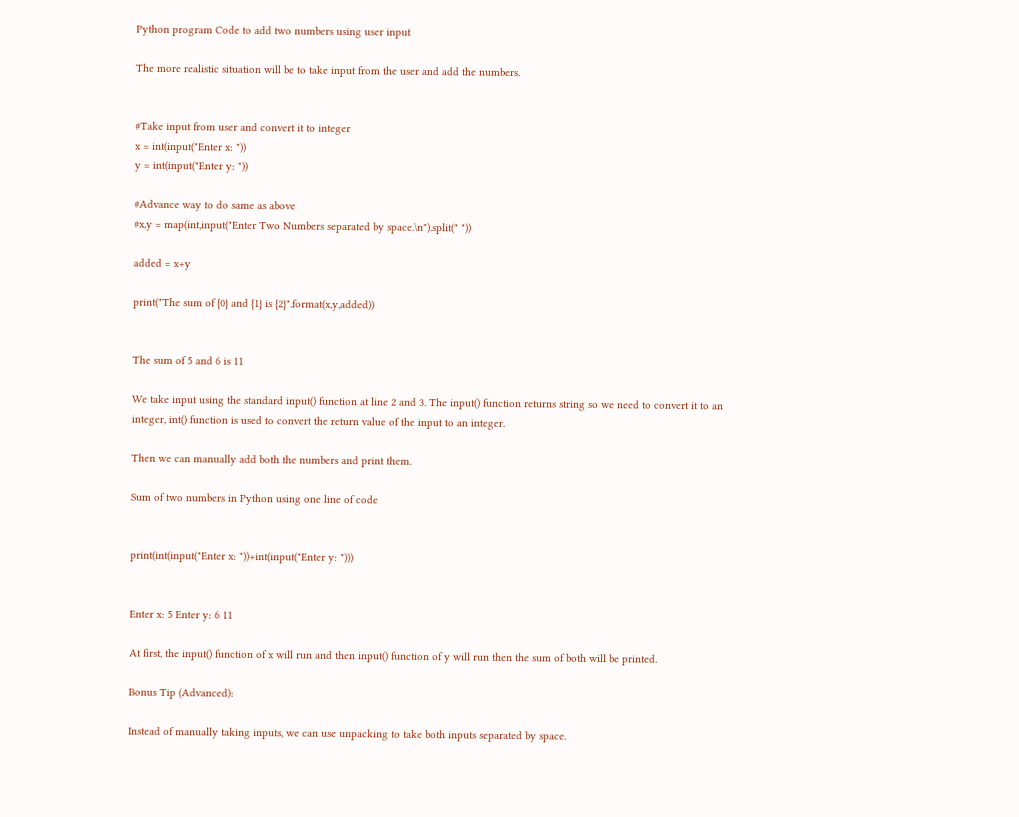Python program Code to add two numbers using user input

The more realistic situation will be to take input from the user and add the numbers.


#Take input from user and convert it to integer
x = int(input("Enter x: "))
y = int(input("Enter y: "))

#Advance way to do same as above
#x,y = map(int,input("Enter Two Numbers separated by space.\n").split(" "))

added = x+y

print("The sum of {0} and {1} is {2}".format(x,y,added))


The sum of 5 and 6 is 11

We take input using the standard input() function at line 2 and 3. The input() function returns string so we need to convert it to an integer, int() function is used to convert the return value of the input to an integer.

Then we can manually add both the numbers and print them.

Sum of two numbers in Python using one line of code


print(int(input("Enter x: "))+int(input("Enter y: ")))


Enter x: 5 Enter y: 6 11

At first, the input() function of x will run and then input() function of y will run then the sum of both will be printed.

Bonus Tip (Advanced):

Instead of manually taking inputs, we can use unpacking to take both inputs separated by space.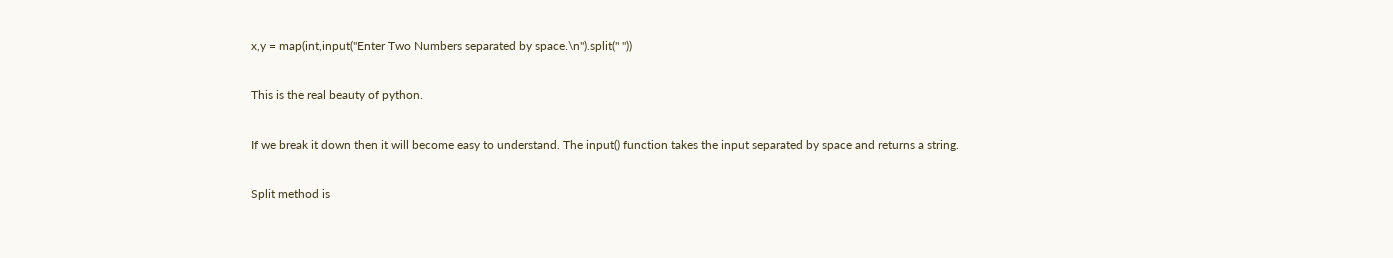x,y = map(int,input("Enter Two Numbers separated by space.\n").split(" "))

This is the real beauty of python.

If we break it down then it will become easy to understand. The input() function takes the input separated by space and returns a string.

Split method is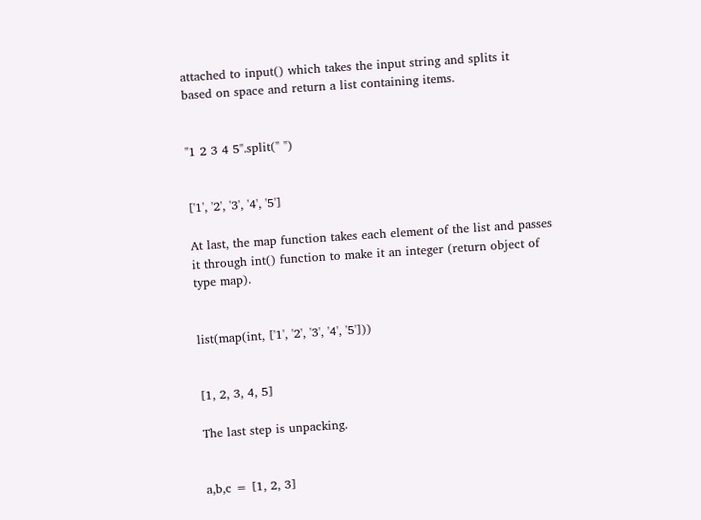attached to input() which takes the input string and splits it based on space and return a list containing items.


"1 2 3 4 5".split(" ")


['1', '2', '3', '4', '5']

At last, the map function takes each element of the list and passes it through int() function to make it an integer (return object of type map).


list(map(int, ['1', '2', '3', '4', '5']))


[1, 2, 3, 4, 5]

The last step is unpacking.


a,b,c = [1, 2, 3]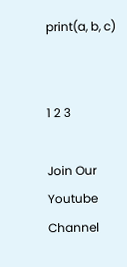print(a, b, c)


1 2 3

Join Our Youtube Channel